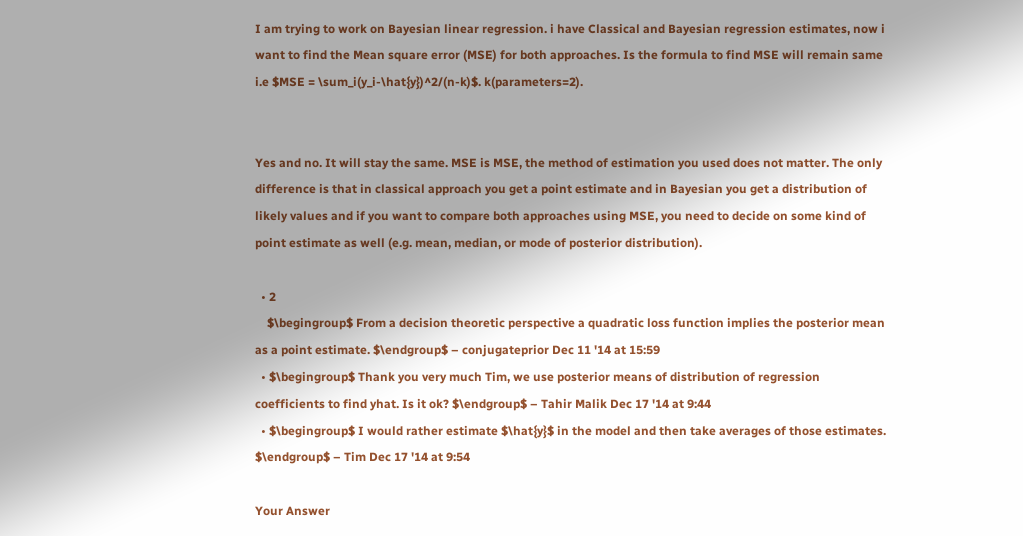I am trying to work on Bayesian linear regression. i have Classical and Bayesian regression estimates, now i want to find the Mean square error (MSE) for both approaches. Is the formula to find MSE will remain same i.e $MSE = \sum_i(y_i-\hat{y})^2/(n-k)$. k(parameters=2).


Yes and no. It will stay the same. MSE is MSE, the method of estimation you used does not matter. The only difference is that in classical approach you get a point estimate and in Bayesian you get a distribution of likely values and if you want to compare both approaches using MSE, you need to decide on some kind of point estimate as well (e.g. mean, median, or mode of posterior distribution).

  • 2
    $\begingroup$ From a decision theoretic perspective a quadratic loss function implies the posterior mean as a point estimate. $\endgroup$ – conjugateprior Dec 11 '14 at 15:59
  • $\begingroup$ Thank you very much Tim, we use posterior means of distribution of regression coefficients to find yhat. Is it ok? $\endgroup$ – Tahir Malik Dec 17 '14 at 9:44
  • $\begingroup$ I would rather estimate $\hat{y}$ in the model and then take averages of those estimates. $\endgroup$ – Tim Dec 17 '14 at 9:54

Your Answer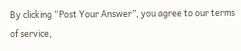By clicking “Post Your Answer”, you agree to our terms of service,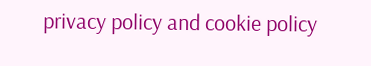privacy policy and cookie policy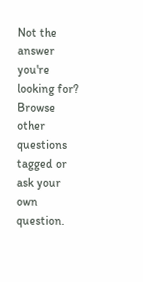Not the answer you're looking for? Browse other questions tagged or ask your own question.